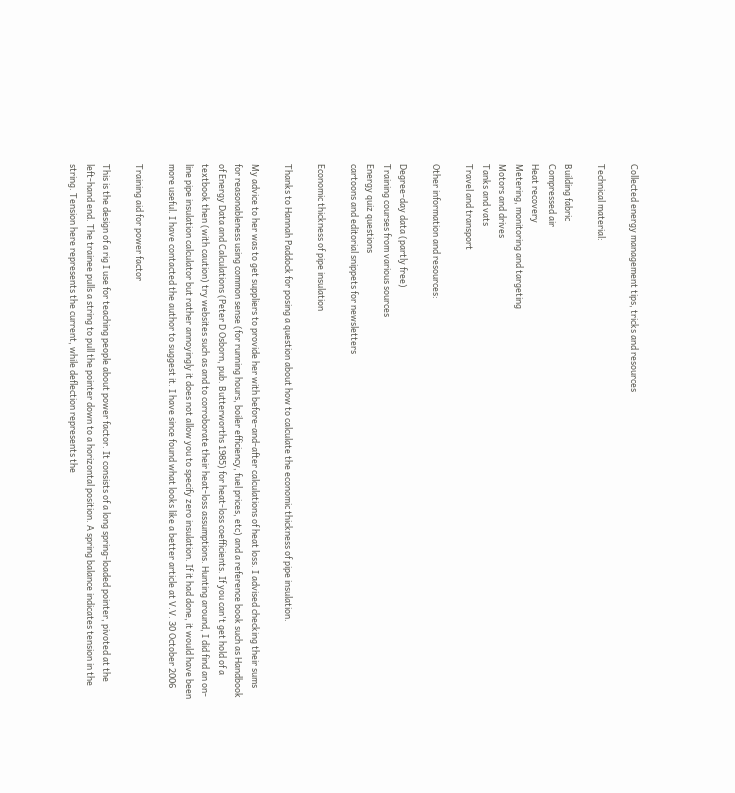Collected energy management tips, tricks and resources

Technical material:

Building fabric
Compressed air
Heat recovery
Metering, monitoring and targeting
Motors and drives
Tanks and vats
Travel and transport

Other information and resources:

Degree-day data (partly free)
Training courses from various sources
Energy quiz questions
cartoons and editorial snippets for newsletters

Economic thickness of pipe insulation

Thanks to Hannah Paddock for posing a question about how to calculate the economic thickness of pipe insulation.

My advice to her was to get suppliers to provide her with before-and-after calculations of heat loss. I advised checking their sums for reasonableness using common sense (for running hours, boiler efficiency, fuel prices, etc) and a reference book such as Handbook of Energy Data and Calculations (Peter D Osborn, pub. Butterworths 1985) for heat-loss coefficients. If you can't get hold of a textbook then (with caution) try websites such as and to corroborate their heat-loss assumptions. Hunting around, I did find an on-line pipe insulation calculator but rather annoyingly it does not allow you to specify zero insulation. If it had done, it would have been more useful. I have contacted the author to suggest it. I have since found what looks like a better article at V.V. 30 October 2006

Training aid for power factor

This is the design of a rig I use for teaching people about power factor. It consists of a long spring-loaded pointer, pivoted at the left-hand end. The trainee pulls a string to pull the pointer down to a horizontal position. A spring balance indicates tension in the string. Tension here represents the current, while deflection represents the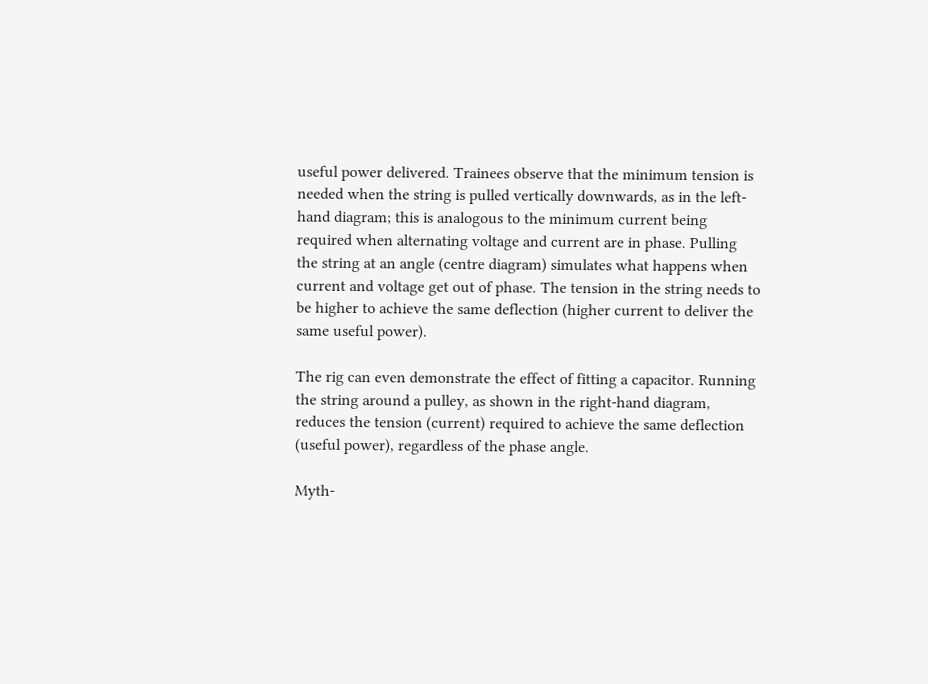useful power delivered. Trainees observe that the minimum tension is needed when the string is pulled vertically downwards, as in the left-hand diagram; this is analogous to the minimum current being required when alternating voltage and current are in phase. Pulling the string at an angle (centre diagram) simulates what happens when current and voltage get out of phase. The tension in the string needs to be higher to achieve the same deflection (higher current to deliver the same useful power).

The rig can even demonstrate the effect of fitting a capacitor. Running the string around a pulley, as shown in the right-hand diagram, reduces the tension (current) required to achieve the same deflection (useful power), regardless of the phase angle.

Myth-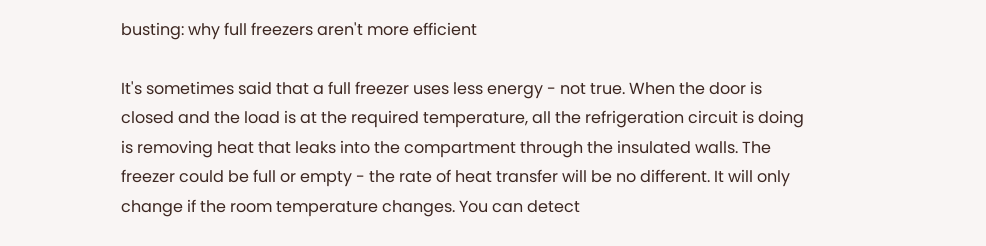busting: why full freezers aren't more efficient

It's sometimes said that a full freezer uses less energy - not true. When the door is closed and the load is at the required temperature, all the refrigeration circuit is doing is removing heat that leaks into the compartment through the insulated walls. The freezer could be full or empty - the rate of heat transfer will be no different. It will only change if the room temperature changes. You can detect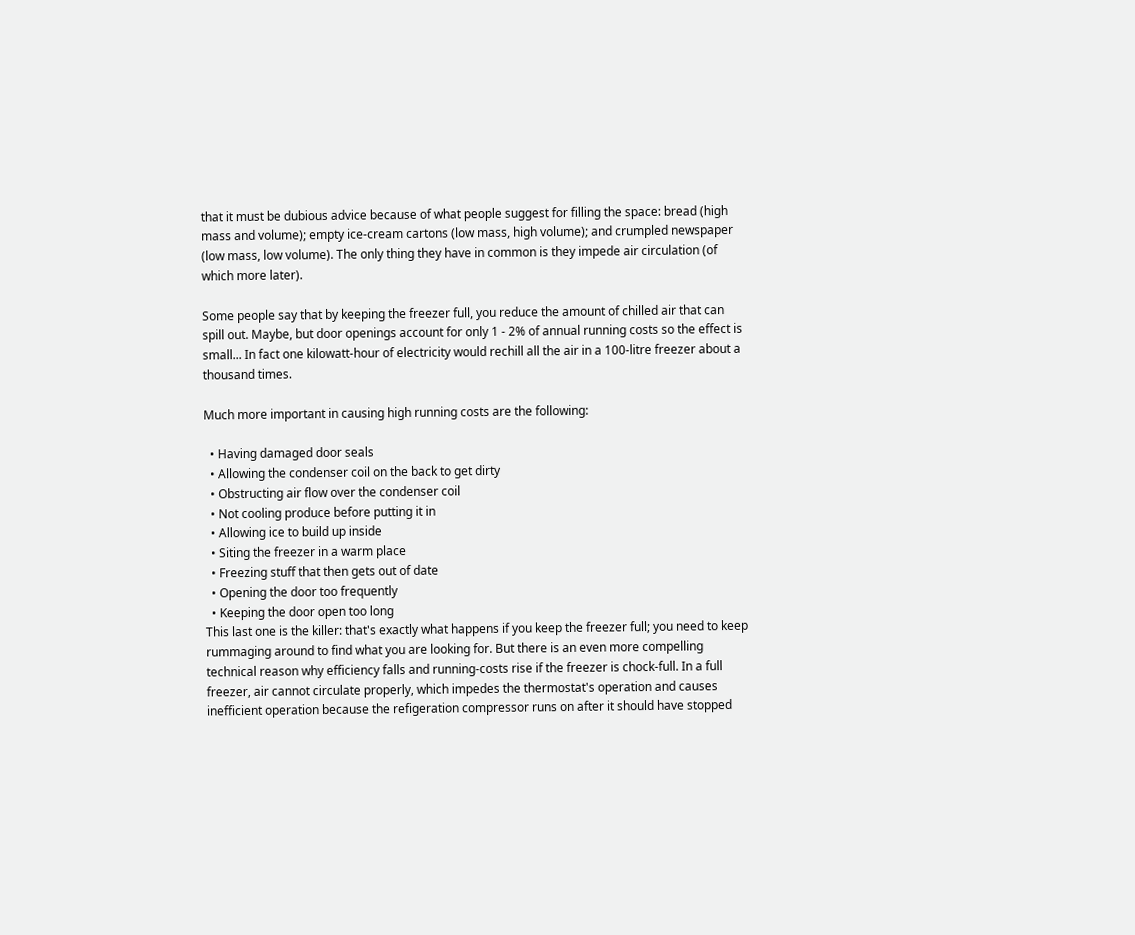that it must be dubious advice because of what people suggest for filling the space: bread (high mass and volume); empty ice-cream cartons (low mass, high volume); and crumpled newspaper (low mass, low volume). The only thing they have in common is they impede air circulation (of which more later).

Some people say that by keeping the freezer full, you reduce the amount of chilled air that can spill out. Maybe, but door openings account for only 1 - 2% of annual running costs so the effect is small... In fact one kilowatt-hour of electricity would rechill all the air in a 100-litre freezer about a thousand times.

Much more important in causing high running costs are the following:

  • Having damaged door seals
  • Allowing the condenser coil on the back to get dirty
  • Obstructing air flow over the condenser coil
  • Not cooling produce before putting it in
  • Allowing ice to build up inside
  • Siting the freezer in a warm place
  • Freezing stuff that then gets out of date
  • Opening the door too frequently
  • Keeping the door open too long
This last one is the killer: that's exactly what happens if you keep the freezer full; you need to keep rummaging around to find what you are looking for. But there is an even more compelling technical reason why efficiency falls and running-costs rise if the freezer is chock-full. In a full freezer, air cannot circulate properly, which impedes the thermostat's operation and causes inefficient operation because the refigeration compressor runs on after it should have stopped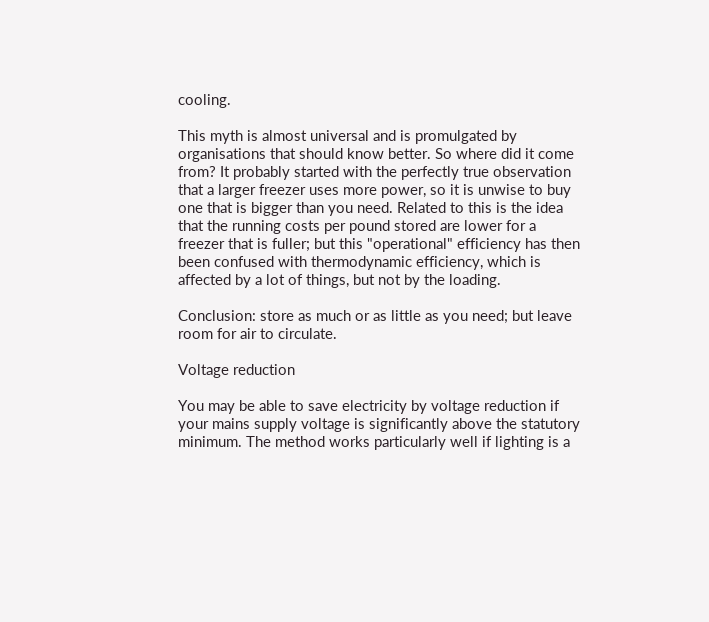cooling.

This myth is almost universal and is promulgated by organisations that should know better. So where did it come from? It probably started with the perfectly true observation that a larger freezer uses more power, so it is unwise to buy one that is bigger than you need. Related to this is the idea that the running costs per pound stored are lower for a freezer that is fuller; but this "operational" efficiency has then been confused with thermodynamic efficiency, which is affected by a lot of things, but not by the loading.

Conclusion: store as much or as little as you need; but leave room for air to circulate.

Voltage reduction

You may be able to save electricity by voltage reduction if your mains supply voltage is significantly above the statutory minimum. The method works particularly well if lighting is a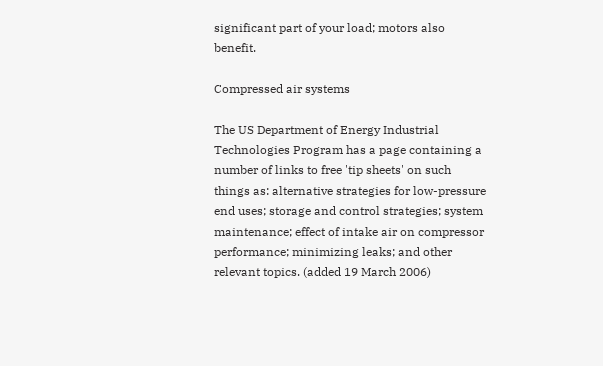significant part of your load; motors also benefit.

Compressed air systems

The US Department of Energy Industrial Technologies Program has a page containing a number of links to free 'tip sheets' on such things as: alternative strategies for low-pressure end uses; storage and control strategies; system maintenance; effect of intake air on compressor performance; minimizing leaks; and other relevant topics. (added 19 March 2006)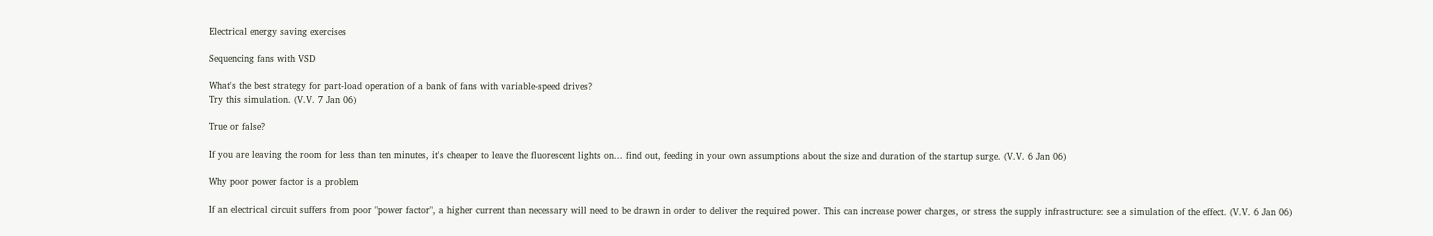Electrical energy saving exercises

Sequencing fans with VSD

What's the best strategy for part-load operation of a bank of fans with variable-speed drives?
Try this simulation. (V.V. 7 Jan 06)

True or false?

If you are leaving the room for less than ten minutes, it's cheaper to leave the fluorescent lights on... find out, feeding in your own assumptions about the size and duration of the startup surge. (V.V. 6 Jan 06)

Why poor power factor is a problem

If an electrical circuit suffers from poor "power factor", a higher current than necessary will need to be drawn in order to deliver the required power. This can increase power charges, or stress the supply infrastructure: see a simulation of the effect. (V.V. 6 Jan 06)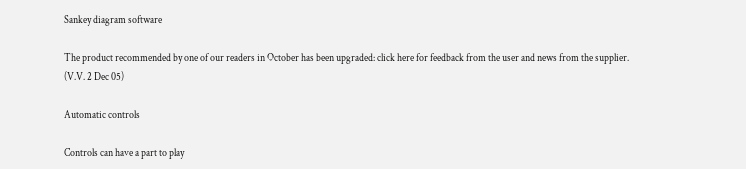Sankey diagram software

The product recommended by one of our readers in October has been upgraded: click here for feedback from the user and news from the supplier.
(V.V. 2 Dec 05)

Automatic controls

Controls can have a part to play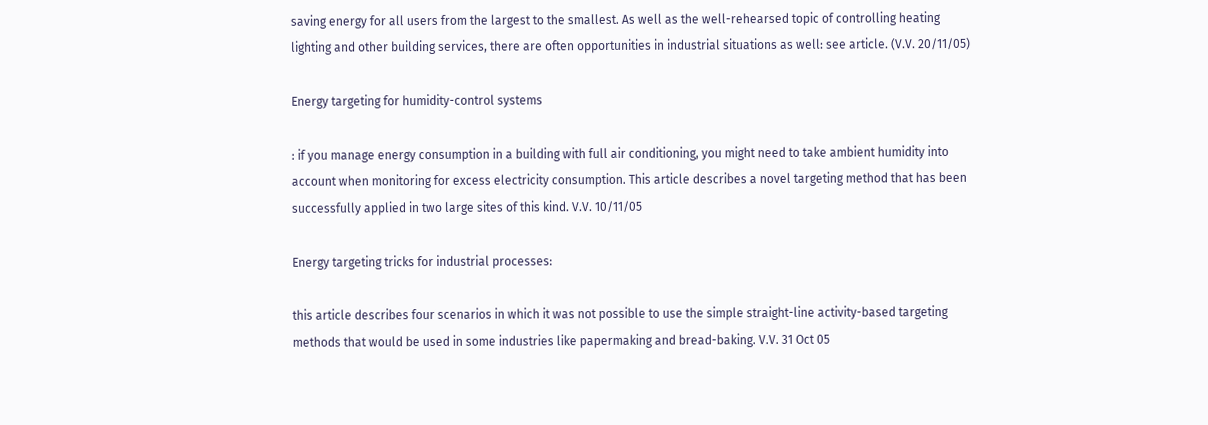saving energy for all users from the largest to the smallest. As well as the well-rehearsed topic of controlling heating lighting and other building services, there are often opportunities in industrial situations as well: see article. (V.V. 20/11/05)

Energy targeting for humidity-control systems

: if you manage energy consumption in a building with full air conditioning, you might need to take ambient humidity into account when monitoring for excess electricity consumption. This article describes a novel targeting method that has been successfully applied in two large sites of this kind. V.V. 10/11/05

Energy targeting tricks for industrial processes:

this article describes four scenarios in which it was not possible to use the simple straight-line activity-based targeting methods that would be used in some industries like papermaking and bread-baking. V.V. 31 Oct 05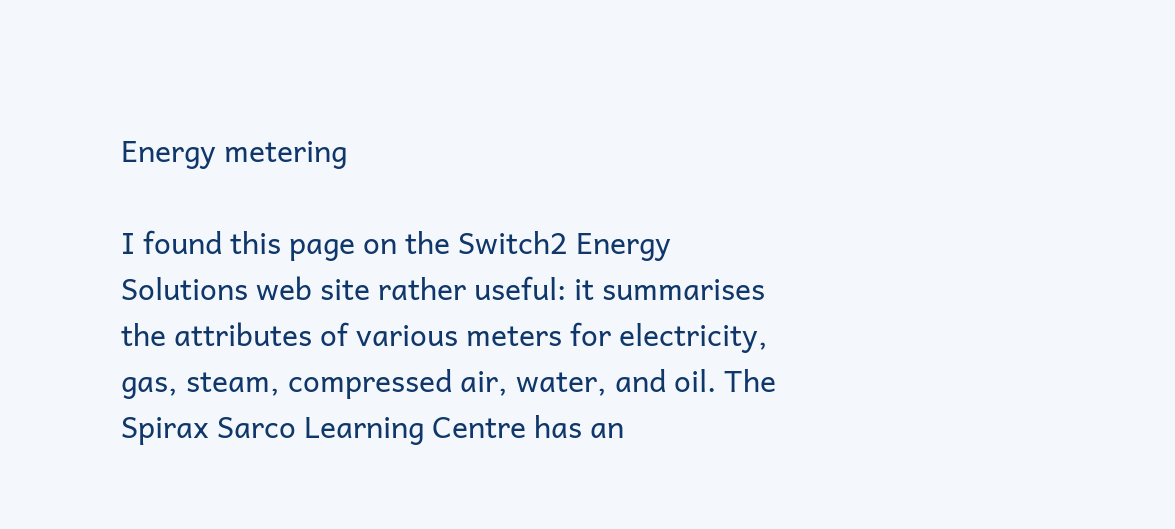Energy metering

I found this page on the Switch2 Energy Solutions web site rather useful: it summarises the attributes of various meters for electricity, gas, steam, compressed air, water, and oil. The Spirax Sarco Learning Centre has an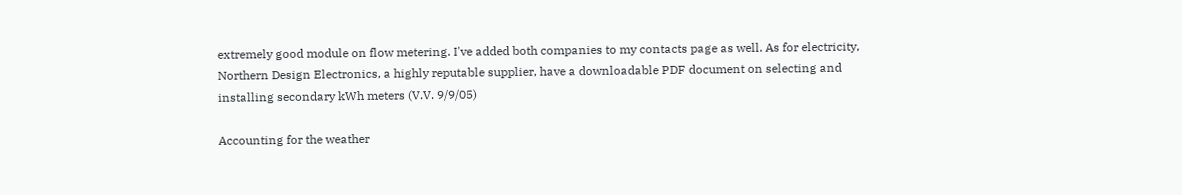extremely good module on flow metering. I've added both companies to my contacts page as well. As for electricity, Northern Design Electronics, a highly reputable supplier, have a downloadable PDF document on selecting and installing secondary kWh meters (V.V. 9/9/05)

Accounting for the weather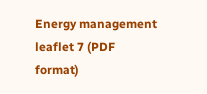Energy management leaflet 7 (PDF format)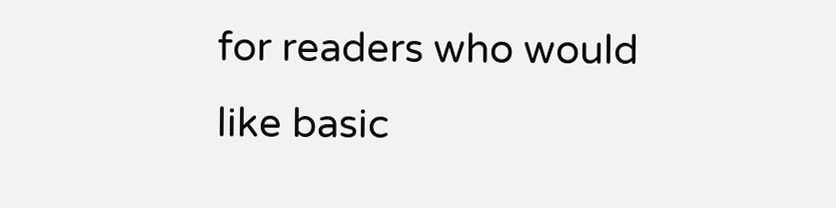for readers who would like basic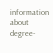information about degree-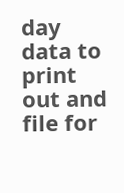day data to print out and file for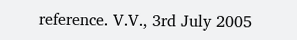reference. V.V., 3rd July 2005